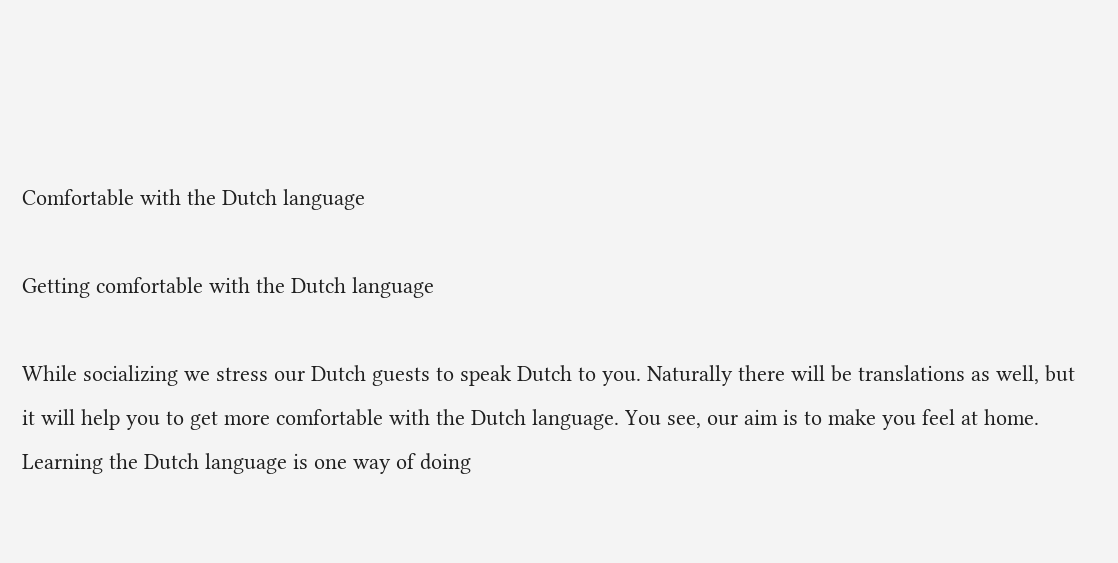Comfortable with the Dutch language

Getting comfortable with the Dutch language

While socializing we stress our Dutch guests to speak Dutch to you. Naturally there will be translations as well, but it will help you to get more comfortable with the Dutch language. You see, our aim is to make you feel at home. Learning the Dutch language is one way of doing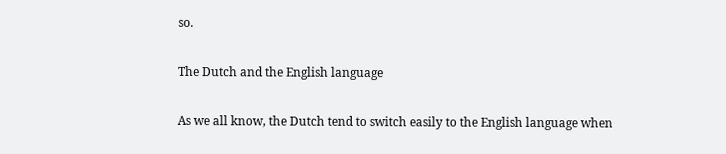so.

The Dutch and the English language

As we all know, the Dutch tend to switch easily to the English language when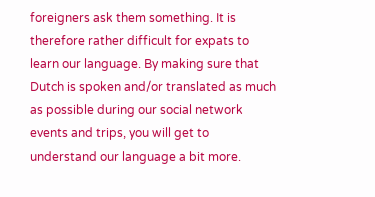foreigners ask them something. It is therefore rather difficult for expats to learn our language. By making sure that Dutch is spoken and/or translated as much as possible during our social network events and trips, you will get to understand our language a bit more.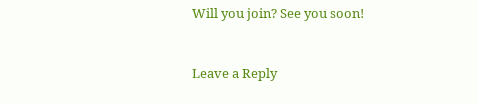Will you join? See you soon!



Leave a Reply